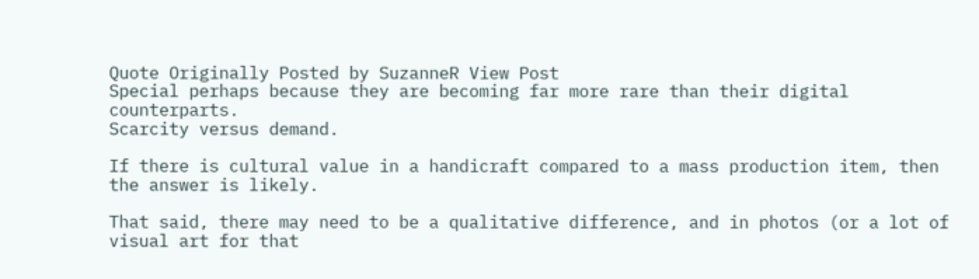Quote Originally Posted by SuzanneR View Post
Special perhaps because they are becoming far more rare than their digital counterparts.
Scarcity versus demand.

If there is cultural value in a handicraft compared to a mass production item, then the answer is likely.

That said, there may need to be a qualitative difference, and in photos (or a lot of visual art for that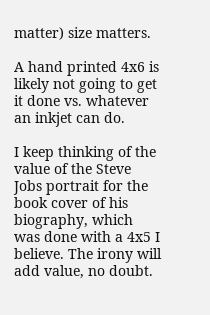matter) size matters.

A hand printed 4x6 is likely not going to get it done vs. whatever an inkjet can do.

I keep thinking of the value of the Steve Jobs portrait for the book cover of his biography, which was done with a 4x5 I believe. The irony will add value, no doubt.